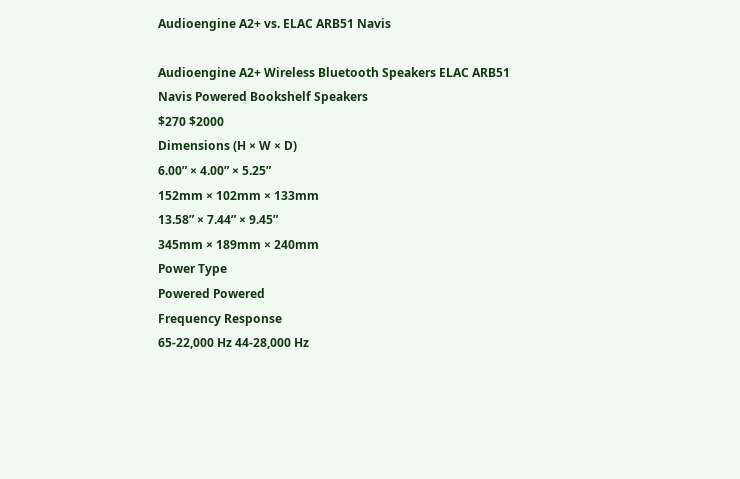Audioengine A2+ vs. ELAC ARB51 Navis

Audioengine A2+ Wireless Bluetooth Speakers ELAC ARB51 Navis Powered Bookshelf Speakers
$270 $2000
Dimensions (H × W × D)
6.00” × 4.00” × 5.25”
152mm × 102mm × 133mm
13.58” × 7.44” × 9.45”
345mm × 189mm × 240mm
Power Type
Powered Powered
Frequency Response
65-22,000 Hz 44-28,000 Hz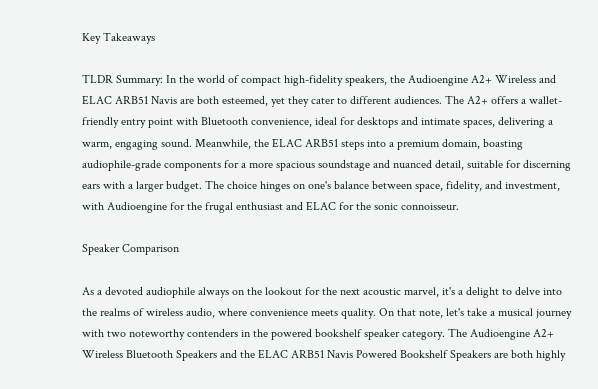Key Takeaways

TLDR Summary: In the world of compact high-fidelity speakers, the Audioengine A2+ Wireless and ELAC ARB51 Navis are both esteemed, yet they cater to different audiences. The A2+ offers a wallet-friendly entry point with Bluetooth convenience, ideal for desktops and intimate spaces, delivering a warm, engaging sound. Meanwhile, the ELAC ARB51 steps into a premium domain, boasting audiophile-grade components for a more spacious soundstage and nuanced detail, suitable for discerning ears with a larger budget. The choice hinges on one's balance between space, fidelity, and investment, with Audioengine for the frugal enthusiast and ELAC for the sonic connoisseur.

Speaker Comparison

As a devoted audiophile always on the lookout for the next acoustic marvel, it's a delight to delve into the realms of wireless audio, where convenience meets quality. On that note, let's take a musical journey with two noteworthy contenders in the powered bookshelf speaker category. The Audioengine A2+ Wireless Bluetooth Speakers and the ELAC ARB51 Navis Powered Bookshelf Speakers are both highly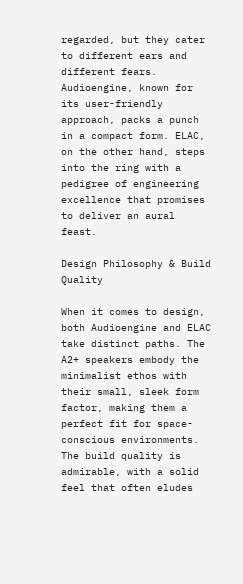regarded, but they cater to different ears and different fears. Audioengine, known for its user-friendly approach, packs a punch in a compact form. ELAC, on the other hand, steps into the ring with a pedigree of engineering excellence that promises to deliver an aural feast.

Design Philosophy & Build Quality

When it comes to design, both Audioengine and ELAC take distinct paths. The A2+ speakers embody the minimalist ethos with their small, sleek form factor, making them a perfect fit for space-conscious environments. The build quality is admirable, with a solid feel that often eludes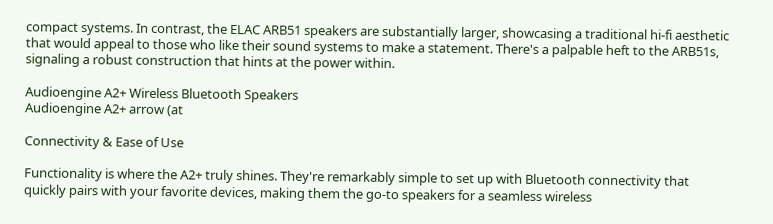compact systems. In contrast, the ELAC ARB51 speakers are substantially larger, showcasing a traditional hi-fi aesthetic that would appeal to those who like their sound systems to make a statement. There's a palpable heft to the ARB51s, signaling a robust construction that hints at the power within.

Audioengine A2+ Wireless Bluetooth Speakers
Audioengine A2+ arrow (at

Connectivity & Ease of Use

Functionality is where the A2+ truly shines. They're remarkably simple to set up with Bluetooth connectivity that quickly pairs with your favorite devices, making them the go-to speakers for a seamless wireless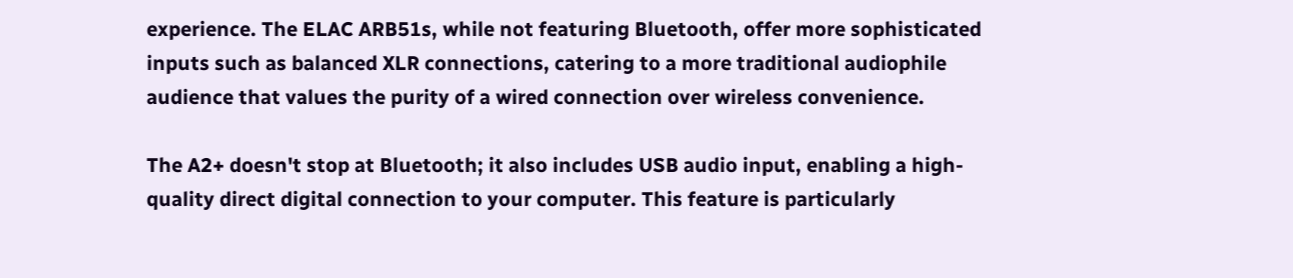experience. The ELAC ARB51s, while not featuring Bluetooth, offer more sophisticated inputs such as balanced XLR connections, catering to a more traditional audiophile audience that values the purity of a wired connection over wireless convenience.

The A2+ doesn't stop at Bluetooth; it also includes USB audio input, enabling a high-quality direct digital connection to your computer. This feature is particularly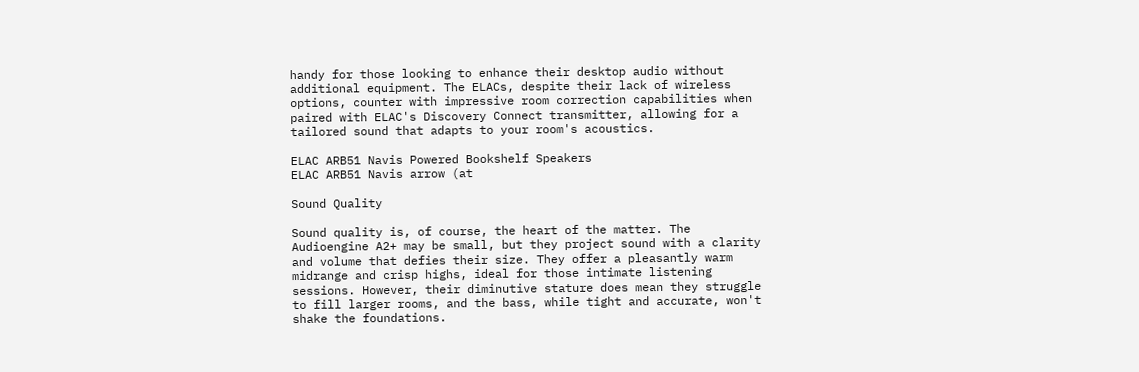handy for those looking to enhance their desktop audio without additional equipment. The ELACs, despite their lack of wireless options, counter with impressive room correction capabilities when paired with ELAC's Discovery Connect transmitter, allowing for a tailored sound that adapts to your room's acoustics.

ELAC ARB51 Navis Powered Bookshelf Speakers
ELAC ARB51 Navis arrow (at

Sound Quality

Sound quality is, of course, the heart of the matter. The Audioengine A2+ may be small, but they project sound with a clarity and volume that defies their size. They offer a pleasantly warm midrange and crisp highs, ideal for those intimate listening sessions. However, their diminutive stature does mean they struggle to fill larger rooms, and the bass, while tight and accurate, won't shake the foundations.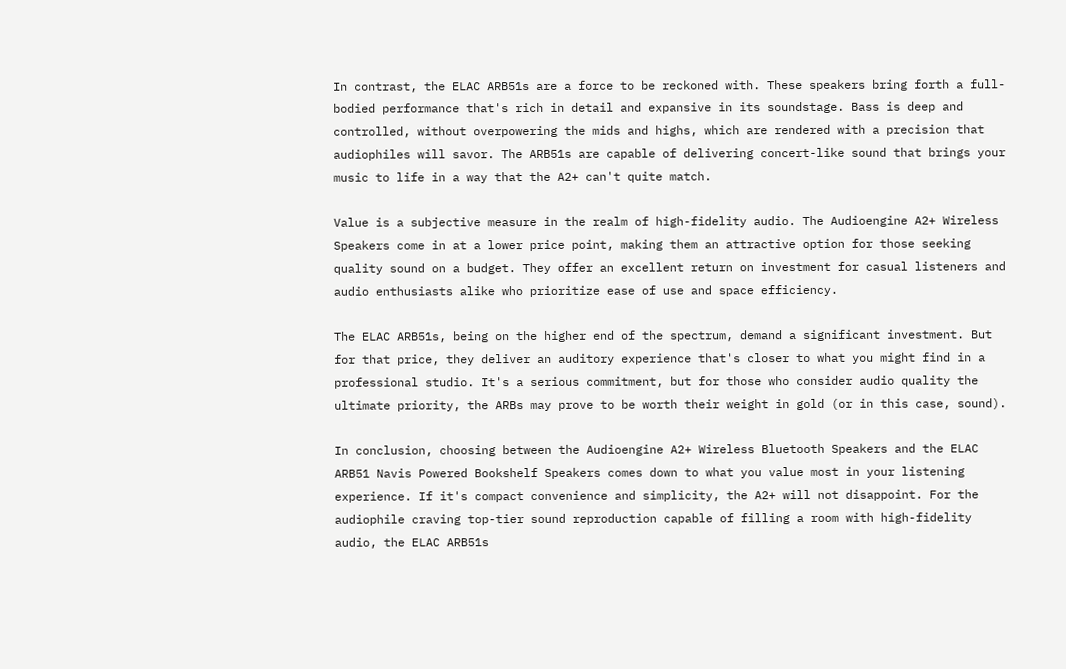In contrast, the ELAC ARB51s are a force to be reckoned with. These speakers bring forth a full-bodied performance that's rich in detail and expansive in its soundstage. Bass is deep and controlled, without overpowering the mids and highs, which are rendered with a precision that audiophiles will savor. The ARB51s are capable of delivering concert-like sound that brings your music to life in a way that the A2+ can't quite match.

Value is a subjective measure in the realm of high-fidelity audio. The Audioengine A2+ Wireless Speakers come in at a lower price point, making them an attractive option for those seeking quality sound on a budget. They offer an excellent return on investment for casual listeners and audio enthusiasts alike who prioritize ease of use and space efficiency.

The ELAC ARB51s, being on the higher end of the spectrum, demand a significant investment. But for that price, they deliver an auditory experience that's closer to what you might find in a professional studio. It's a serious commitment, but for those who consider audio quality the ultimate priority, the ARBs may prove to be worth their weight in gold (or in this case, sound).

In conclusion, choosing between the Audioengine A2+ Wireless Bluetooth Speakers and the ELAC ARB51 Navis Powered Bookshelf Speakers comes down to what you value most in your listening experience. If it's compact convenience and simplicity, the A2+ will not disappoint. For the audiophile craving top-tier sound reproduction capable of filling a room with high-fidelity audio, the ELAC ARB51s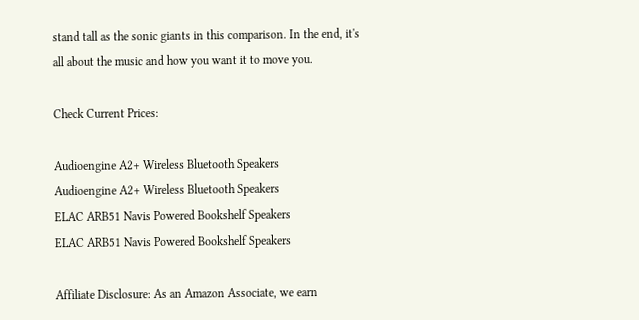stand tall as the sonic giants in this comparison. In the end, it's all about the music and how you want it to move you.

Check Current Prices:

Audioengine A2+ Wireless Bluetooth Speakers
Audioengine A2+ Wireless Bluetooth Speakers
ELAC ARB51 Navis Powered Bookshelf Speakers
ELAC ARB51 Navis Powered Bookshelf Speakers

Affiliate Disclosure: As an Amazon Associate, we earn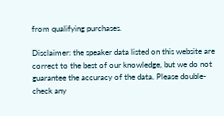from qualifying purchases.

Disclaimer: the speaker data listed on this website are correct to the best of our knowledge, but we do not guarantee the accuracy of the data. Please double-check any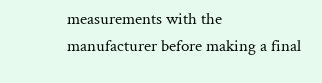measurements with the manufacturer before making a final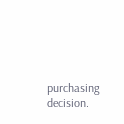purchasing decision.